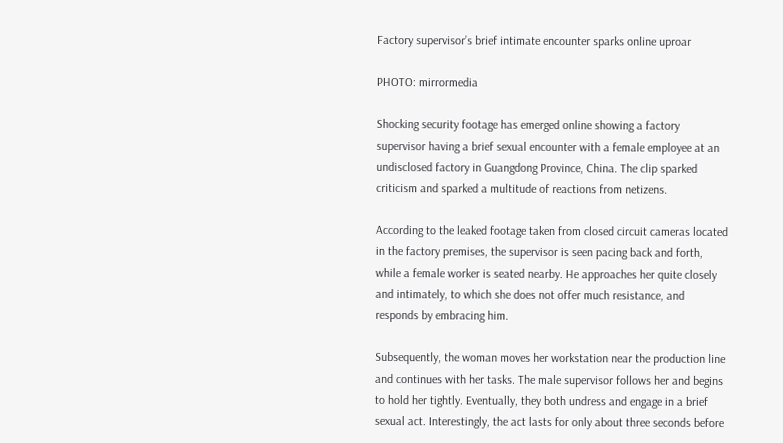Factory supervisor’s brief intimate encounter sparks online uproar

PHOTO: mirrormedia

Shocking security footage has emerged online showing a factory supervisor having a brief sexual encounter with a female employee at an undisclosed factory in Guangdong Province, China. The clip sparked criticism and sparked a multitude of reactions from netizens.

According to the leaked footage taken from closed circuit cameras located in the factory premises, the supervisor is seen pacing back and forth, while a female worker is seated nearby. He approaches her quite closely and intimately, to which she does not offer much resistance, and responds by embracing him.

Subsequently, the woman moves her workstation near the production line and continues with her tasks. The male supervisor follows her and begins to hold her tightly. Eventually, they both undress and engage in a brief sexual act. Interestingly, the act lasts for only about three seconds before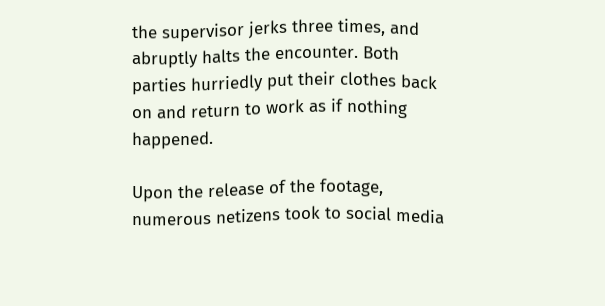the supervisor jerks three times, and abruptly halts the encounter. Both parties hurriedly put their clothes back on and return to work as if nothing happened.

Upon the release of the footage, numerous netizens took to social media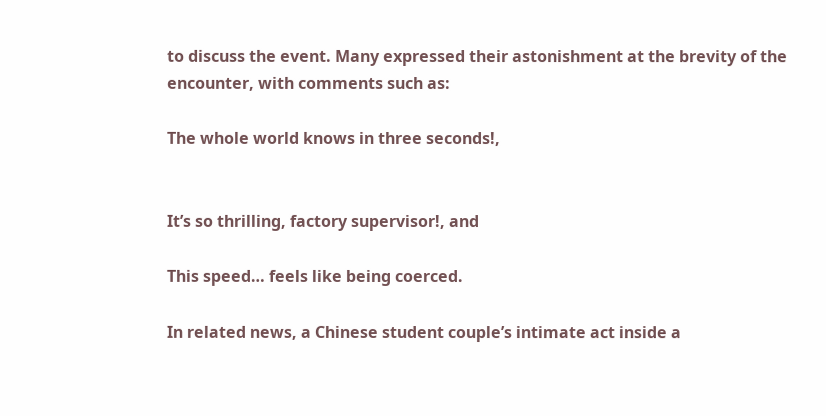to discuss the event. Many expressed their astonishment at the brevity of the encounter, with comments such as:

The whole world knows in three seconds!,


It’s so thrilling, factory supervisor!, and

This speed… feels like being coerced.

In related news, a Chinese student couple’s intimate act inside a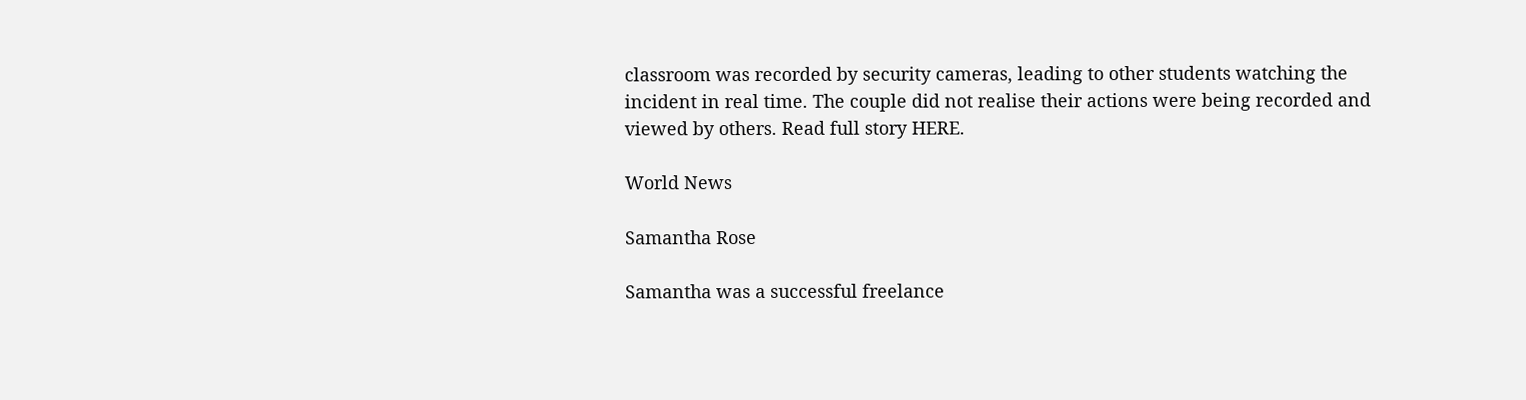classroom was recorded by security cameras, leading to other students watching the incident in real time. The couple did not realise their actions were being recorded and viewed by others. Read full story HERE.

World News

Samantha Rose

Samantha was a successful freelance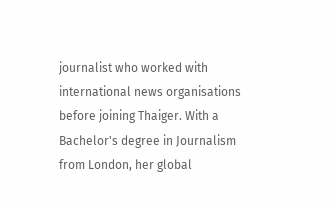journalist who worked with international news organisations before joining Thaiger. With a Bachelor's degree in Journalism from London, her global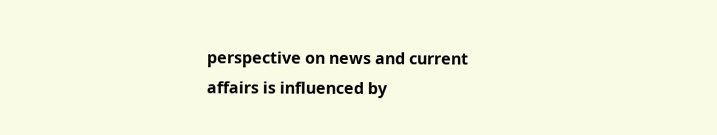perspective on news and current affairs is influenced by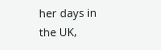her days in the UK,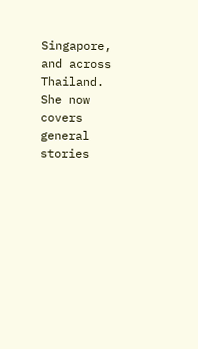Singapore, and across Thailand. She now covers general stories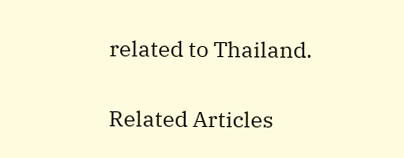related to Thailand.

Related Articles